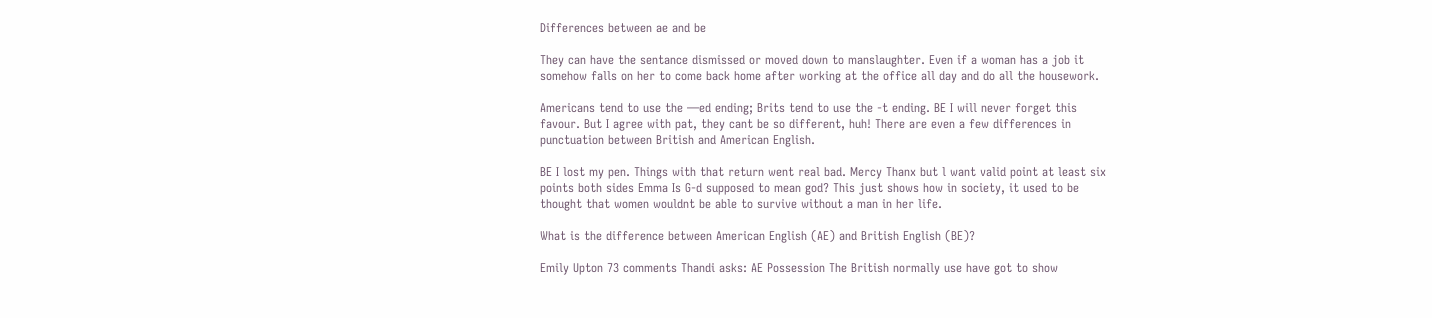Differences between ae and be

They can have the sentance dismissed or moved down to manslaughter. Even if a woman has a job it somehow falls on her to come back home after working at the office all day and do all the housework.

Americans tend to use the —ed ending; Brits tend to use the -t ending. BE I will never forget this favour. But I agree with pat, they cant be so different, huh! There are even a few differences in punctuation between British and American English.

BE I lost my pen. Things with that return went real bad. Mercy Thanx but l want valid point at least six points both sides Emma Is G-d supposed to mean god? This just shows how in society, it used to be thought that women wouldnt be able to survive without a man in her life.

What is the difference between American English (AE) and British English (BE)?

Emily Upton 73 comments Thandi asks: AE Possession The British normally use have got to show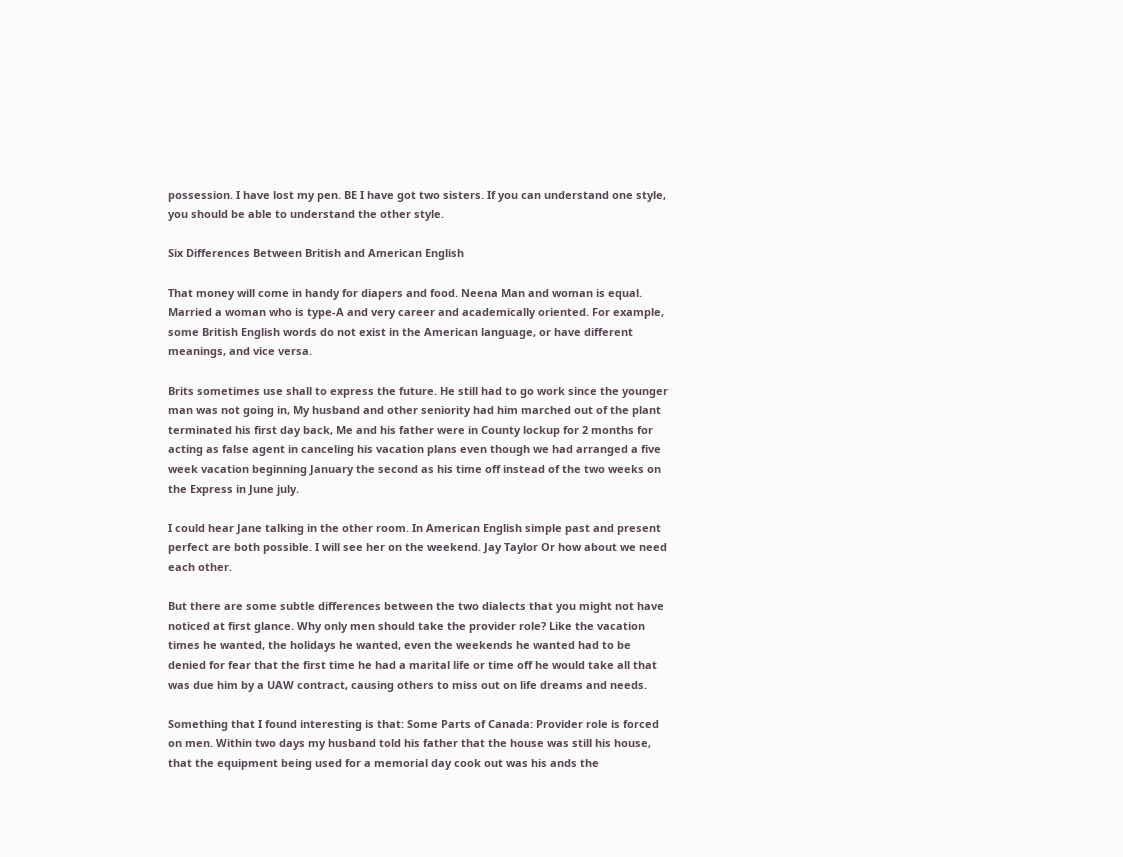possession. I have lost my pen. BE I have got two sisters. If you can understand one style, you should be able to understand the other style.

Six Differences Between British and American English

That money will come in handy for diapers and food. Neena Man and woman is equal. Married a woman who is type-A and very career and academically oriented. For example, some British English words do not exist in the American language, or have different meanings, and vice versa.

Brits sometimes use shall to express the future. He still had to go work since the younger man was not going in, My husband and other seniority had him marched out of the plant terminated his first day back, Me and his father were in County lockup for 2 months for acting as false agent in canceling his vacation plans even though we had arranged a five week vacation beginning January the second as his time off instead of the two weeks on the Express in June july.

I could hear Jane talking in the other room. In American English simple past and present perfect are both possible. I will see her on the weekend. Jay Taylor Or how about we need each other.

But there are some subtle differences between the two dialects that you might not have noticed at first glance. Why only men should take the provider role? Like the vacation times he wanted, the holidays he wanted, even the weekends he wanted had to be denied for fear that the first time he had a marital life or time off he would take all that was due him by a UAW contract, causing others to miss out on life dreams and needs.

Something that I found interesting is that: Some Parts of Canada: Provider role is forced on men. Within two days my husband told his father that the house was still his house, that the equipment being used for a memorial day cook out was his ands the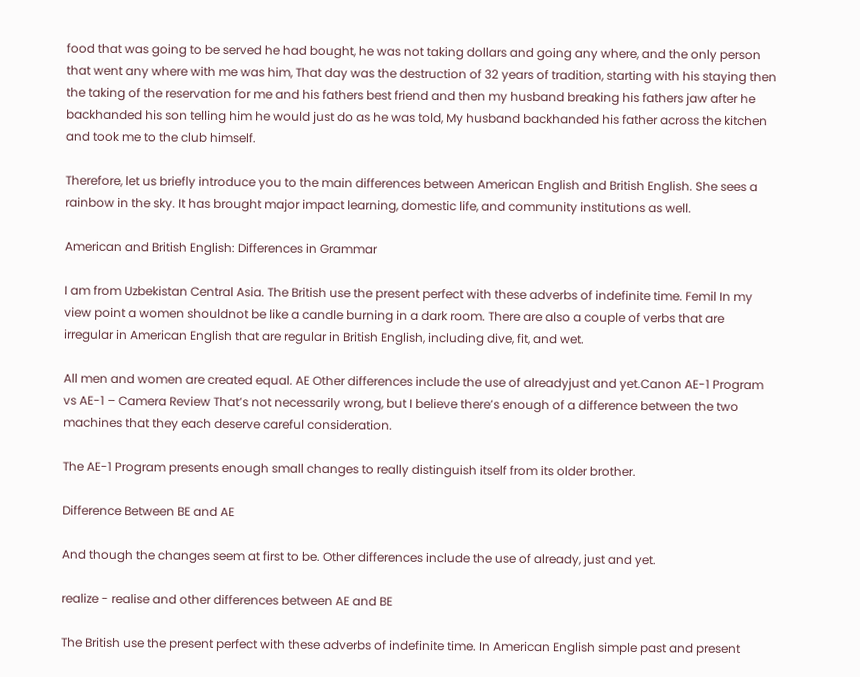food that was going to be served he had bought, he was not taking dollars and going any where, and the only person that went any where with me was him, That day was the destruction of 32 years of tradition, starting with his staying then the taking of the reservation for me and his fathers best friend and then my husband breaking his fathers jaw after he backhanded his son telling him he would just do as he was told, My husband backhanded his father across the kitchen and took me to the club himself.

Therefore, let us briefly introduce you to the main differences between American English and British English. She sees a rainbow in the sky. It has brought major impact learning, domestic life, and community institutions as well.

American and British English: Differences in Grammar

I am from Uzbekistan Central Asia. The British use the present perfect with these adverbs of indefinite time. Femil In my view point a women shouldnot be like a candle burning in a dark room. There are also a couple of verbs that are irregular in American English that are regular in British English, including dive, fit, and wet.

All men and women are created equal. AE Other differences include the use of alreadyjust and yet.Canon AE-1 Program vs AE-1 – Camera Review That’s not necessarily wrong, but I believe there’s enough of a difference between the two machines that they each deserve careful consideration.

The AE-1 Program presents enough small changes to really distinguish itself from its older brother.

Difference Between BE and AE

And though the changes seem at first to be. Other differences include the use of already, just and yet.

realize - realise and other differences between AE and BE

The British use the present perfect with these adverbs of indefinite time. In American English simple past and present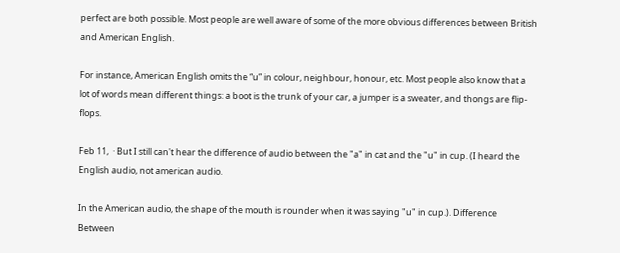perfect are both possible. Most people are well aware of some of the more obvious differences between British and American English.

For instance, American English omits the “u” in colour, neighbour, honour, etc. Most people also know that a lot of words mean different things: a boot is the trunk of your car, a jumper is a sweater, and thongs are flip-flops.

Feb 11,  · But I still can't hear the difference of audio between the "a" in cat and the "u" in cup. (I heard the English audio, not american audio.

In the American audio, the shape of the mouth is rounder when it was saying "u" in cup.). Difference Between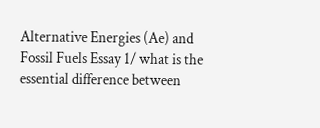Alternative Energies (Ae) and Fossil Fuels Essay 1/ what is the essential difference between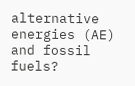alternative energies (AE) and fossil fuels?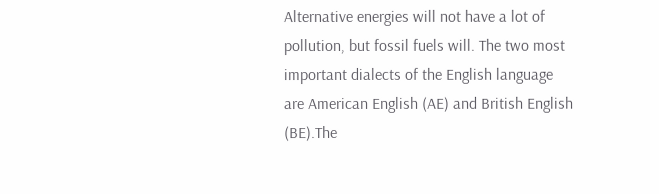Alternative energies will not have a lot of pollution, but fossil fuels will. The two most important dialects of the English language are American English (AE) and British English (BE).The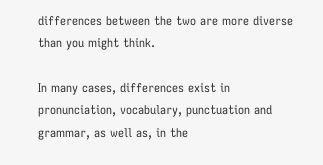differences between the two are more diverse than you might think.

In many cases, differences exist in pronunciation, vocabulary, punctuation and grammar, as well as, in the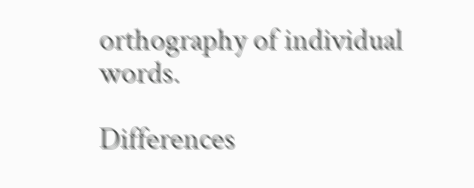orthography of individual words.

Differences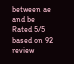between ae and be
Rated 5/5 based on 92 review